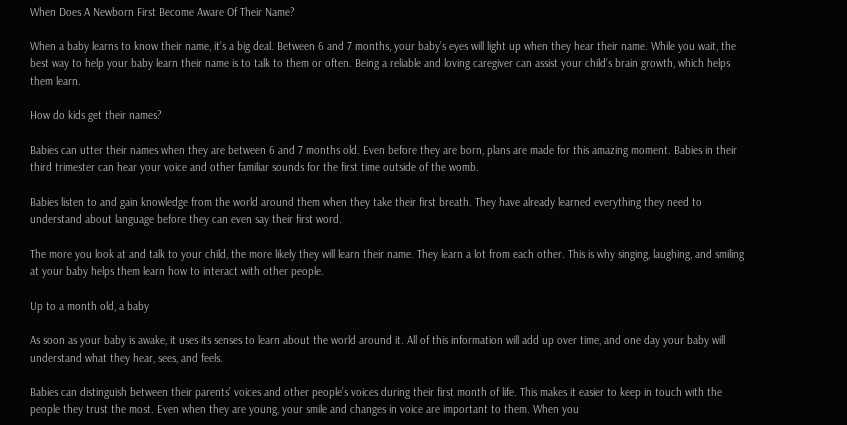When Does A Newborn First Become Aware Of Their Name?

When a baby learns to know their name, it’s a big deal. Between 6 and 7 months, your baby’s eyes will light up when they hear their name. While you wait, the best way to help your baby learn their name is to talk to them or often. Being a reliable and loving caregiver can assist your child’s brain growth, which helps them learn.

How do kids get their names?

Babies can utter their names when they are between 6 and 7 months old. Even before they are born, plans are made for this amazing moment. Babies in their third trimester can hear your voice and other familiar sounds for the first time outside of the womb.

Babies listen to and gain knowledge from the world around them when they take their first breath. They have already learned everything they need to understand about language before they can even say their first word.

The more you look at and talk to your child, the more likely they will learn their name. They learn a lot from each other. This is why singing, laughing, and smiling at your baby helps them learn how to interact with other people.

Up to a month old, a baby

As soon as your baby is awake, it uses its senses to learn about the world around it. All of this information will add up over time, and one day your baby will understand what they hear, sees, and feels.

Babies can distinguish between their parents’ voices and other people’s voices during their first month of life. This makes it easier to keep in touch with the people they trust the most. Even when they are young, your smile and changes in voice are important to them. When you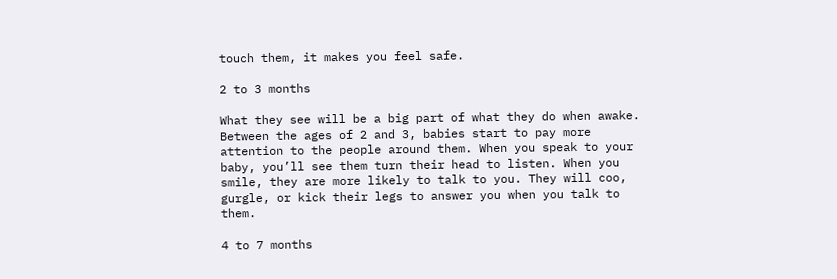touch them, it makes you feel safe.

2 to 3 months

What they see will be a big part of what they do when awake. Between the ages of 2 and 3, babies start to pay more attention to the people around them. When you speak to your baby, you’ll see them turn their head to listen. When you smile, they are more likely to talk to you. They will coo, gurgle, or kick their legs to answer you when you talk to them.

4 to 7 months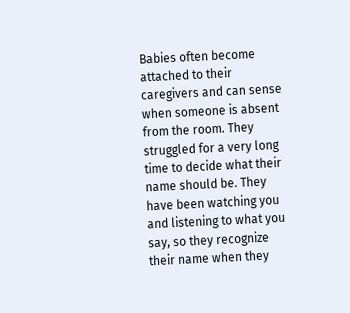Babies often become attached to their caregivers and can sense when someone is absent from the room. They struggled for a very long time to decide what their name should be. They have been watching you and listening to what you say, so they recognize their name when they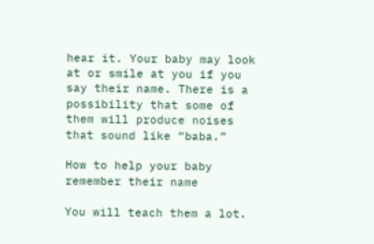hear it. Your baby may look at or smile at you if you say their name. There is a possibility that some of them will produce noises that sound like “baba.”

How to help your baby remember their name

You will teach them a lot.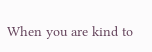When you are kind to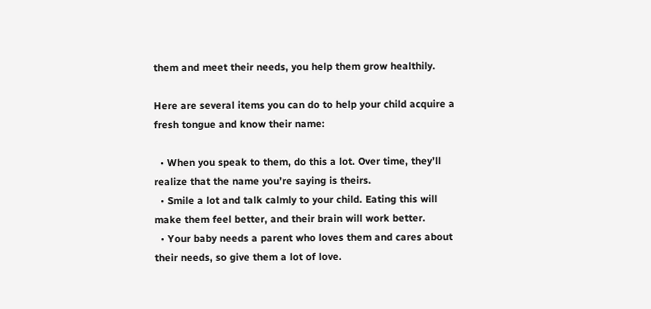them and meet their needs, you help them grow healthily.

Here are several items you can do to help your child acquire a fresh tongue and know their name:

  • When you speak to them, do this a lot. Over time, they’ll realize that the name you’re saying is theirs.
  • Smile a lot and talk calmly to your child. Eating this will make them feel better, and their brain will work better.
  • Your baby needs a parent who loves them and cares about their needs, so give them a lot of love.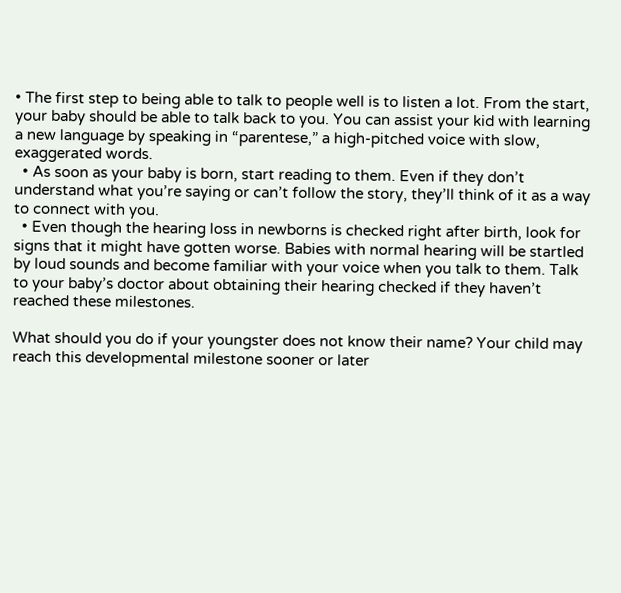• The first step to being able to talk to people well is to listen a lot. From the start, your baby should be able to talk back to you. You can assist your kid with learning a new language by speaking in “parentese,” a high-pitched voice with slow, exaggerated words.
  • As soon as your baby is born, start reading to them. Even if they don’t understand what you’re saying or can’t follow the story, they’ll think of it as a way to connect with you.
  • Even though the hearing loss in newborns is checked right after birth, look for signs that it might have gotten worse. Babies with normal hearing will be startled by loud sounds and become familiar with your voice when you talk to them. Talk to your baby’s doctor about obtaining their hearing checked if they haven’t reached these milestones.

What should you do if your youngster does not know their name? Your child may reach this developmental milestone sooner or later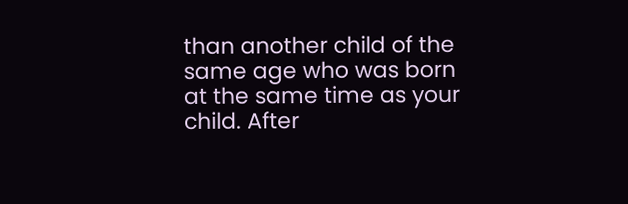than another child of the same age who was born at the same time as your child. After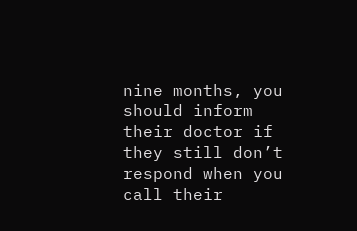nine months, you should inform their doctor if they still don’t respond when you call their